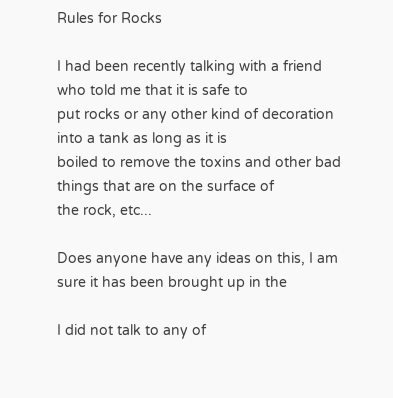Rules for Rocks

I had been recently talking with a friend who told me that it is safe to
put rocks or any other kind of decoration into a tank as long as it is
boiled to remove the toxins and other bad things that are on the surface of
the rock, etc...

Does anyone have any ideas on this, I am sure it has been brought up in the

I did not talk to any of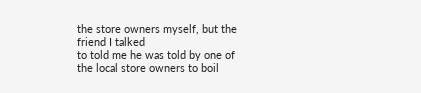the store owners myself, but the friend I talked
to told me he was told by one of the local store owners to boil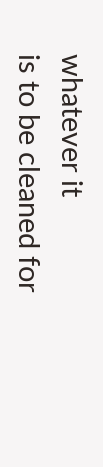whatever it
is to be cleaned for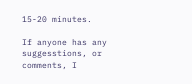15-20 minutes.

If anyone has any suggesstions, or comments, I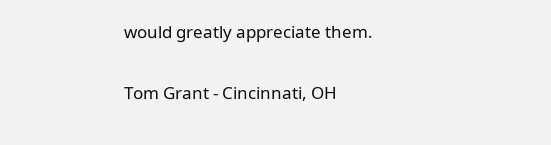would greatly appreciate them.


Tom Grant - Cincinnati, OH